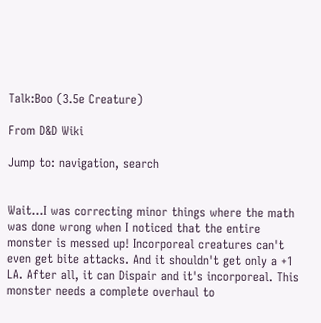Talk:Boo (3.5e Creature)

From D&D Wiki

Jump to: navigation, search


Wait...I was correcting minor things where the math was done wrong when I noticed that the entire monster is messed up! Incorporeal creatures can't even get bite attacks. And it shouldn't get only a +1 LA. After all, it can Dispair and it's incorporeal. This monster needs a complete overhaul to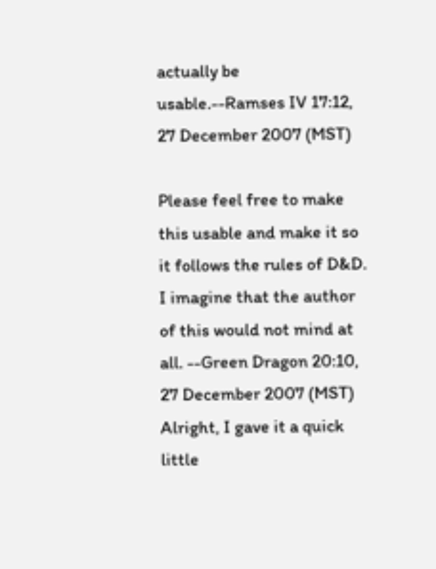actually be usable.--Ramses IV 17:12, 27 December 2007 (MST)

Please feel free to make this usable and make it so it follows the rules of D&D. I imagine that the author of this would not mind at all. --Green Dragon 20:10, 27 December 2007 (MST)
Alright, I gave it a quick little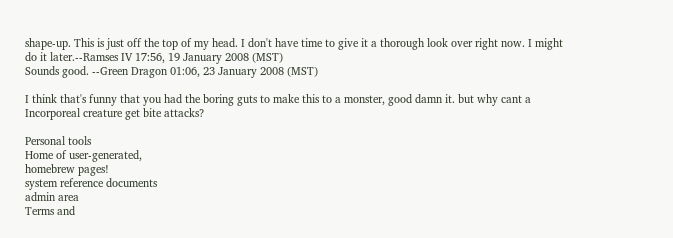shape-up. This is just off the top of my head. I don't have time to give it a thorough look over right now. I might do it later.--Ramses IV 17:56, 19 January 2008 (MST)
Sounds good. --Green Dragon 01:06, 23 January 2008 (MST)

I think that's funny that you had the boring guts to make this to a monster, good damn it. but why cant a Incorporeal creature get bite attacks?

Personal tools
Home of user-generated,
homebrew pages!
system reference documents
admin area
Terms and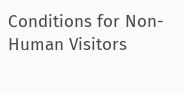Conditions for Non-Human Visitors